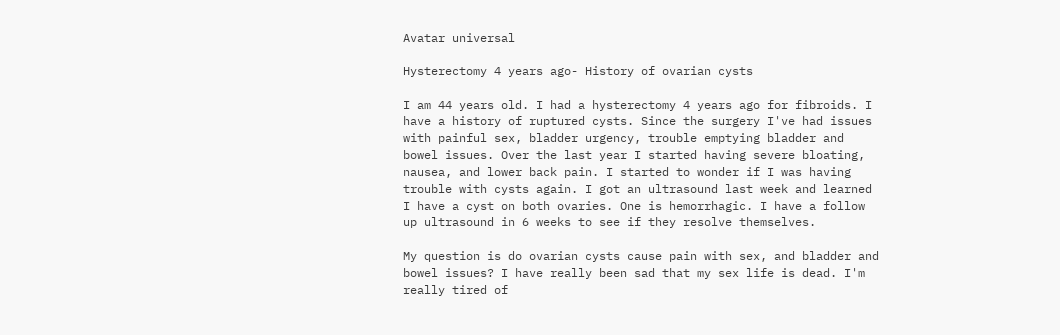Avatar universal

Hysterectomy 4 years ago- History of ovarian cysts

I am 44 years old. I had a hysterectomy 4 years ago for fibroids. I have a history of ruptured cysts. Since the surgery I've had issues with painful sex, bladder urgency, trouble emptying bladder and bowel issues. Over the last year I started having severe bloating, nausea, and lower back pain. I started to wonder if I was having trouble with cysts again. I got an ultrasound last week and learned I have a cyst on both ovaries. One is hemorrhagic. I have a follow up ultrasound in 6 weeks to see if they resolve themselves.

My question is do ovarian cysts cause pain with sex, and bladder and bowel issues? I have really been sad that my sex life is dead. I'm really tired of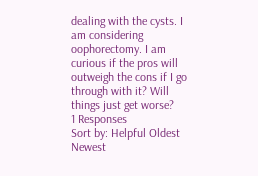dealing with the cysts. I am considering oophorectomy. I am curious if the pros will outweigh the cons if I go through with it? Will things just get worse?
1 Responses
Sort by: Helpful Oldest Newest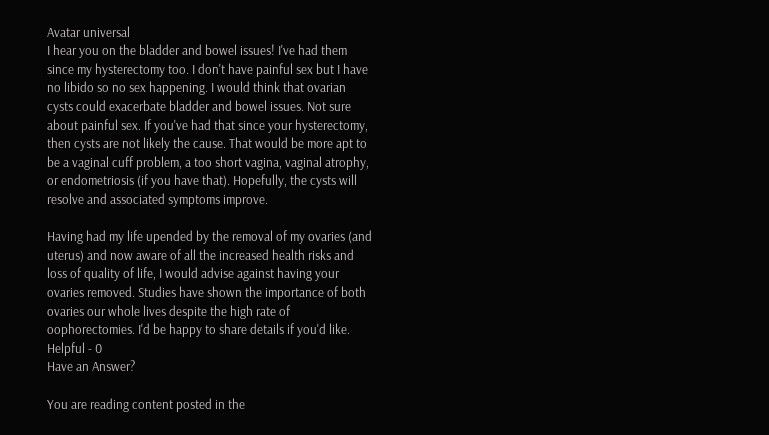Avatar universal
I hear you on the bladder and bowel issues! I've had them since my hysterectomy too. I don't have painful sex but I have no libido so no sex happening. I would think that ovarian cysts could exacerbate bladder and bowel issues. Not sure about painful sex. If you've had that since your hysterectomy, then cysts are not likely the cause. That would be more apt to be a vaginal cuff problem, a too short vagina, vaginal atrophy, or endometriosis (if you have that). Hopefully, the cysts will resolve and associated symptoms improve.

Having had my life upended by the removal of my ovaries (and uterus) and now aware of all the increased health risks and loss of quality of life, I would advise against having your ovaries removed. Studies have shown the importance of both ovaries our whole lives despite the high rate of oophorectomies. I'd be happy to share details if you'd like.
Helpful - 0
Have an Answer?

You are reading content posted in the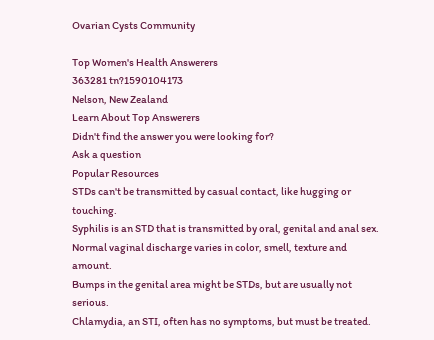Ovarian Cysts Community

Top Women's Health Answerers
363281 tn?1590104173
Nelson, New Zealand
Learn About Top Answerers
Didn't find the answer you were looking for?
Ask a question
Popular Resources
STDs can't be transmitted by casual contact, like hugging or touching.
Syphilis is an STD that is transmitted by oral, genital and anal sex.
Normal vaginal discharge varies in color, smell, texture and amount.
Bumps in the genital area might be STDs, but are usually not serious.
Chlamydia, an STI, often has no symptoms, but must be treated.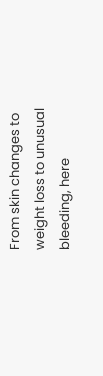From skin changes to weight loss to unusual bleeding, here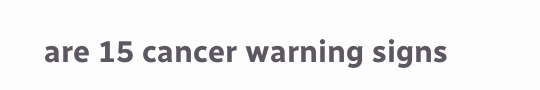are 15 cancer warning signs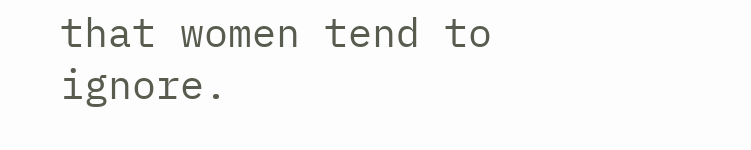that women tend to ignore.